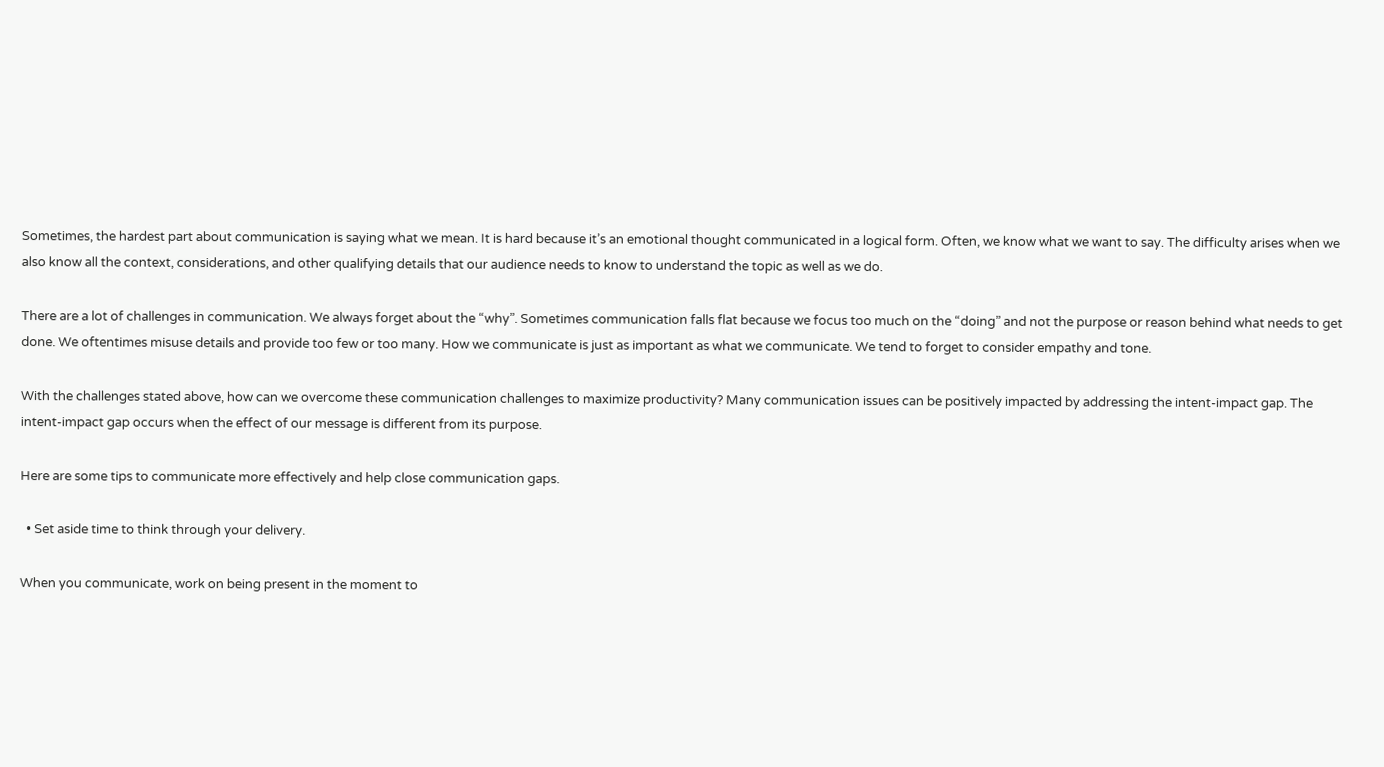Sometimes, the hardest part about communication is saying what we mean. It is hard because it’s an emotional thought communicated in a logical form. Often, we know what we want to say. The difficulty arises when we also know all the context, considerations, and other qualifying details that our audience needs to know to understand the topic as well as we do.

There are a lot of challenges in communication. We always forget about the “why”. Sometimes communication falls flat because we focus too much on the “doing” and not the purpose or reason behind what needs to get done. We oftentimes misuse details and provide too few or too many. How we communicate is just as important as what we communicate. We tend to forget to consider empathy and tone.

With the challenges stated above, how can we overcome these communication challenges to maximize productivity? Many communication issues can be positively impacted by addressing the intent-impact gap. The intent-impact gap occurs when the effect of our message is different from its purpose.

Here are some tips to communicate more effectively and help close communication gaps.

  • Set aside time to think through your delivery.

When you communicate, work on being present in the moment to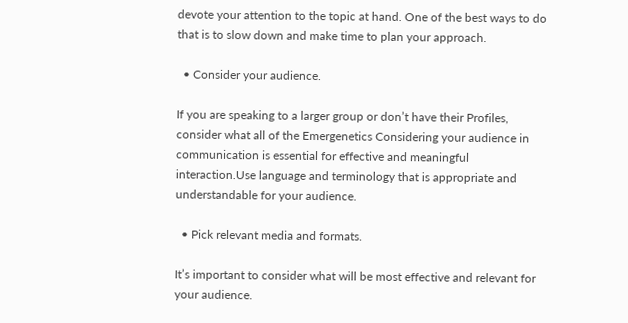devote your attention to the topic at hand. One of the best ways to do that is to slow down and make time to plan your approach.

  • Consider your audience.

If you are speaking to a larger group or don’t have their Profiles, consider what all of the Emergenetics Considering your audience in communication is essential for effective and meaningful interaction.Use language and terminology that is appropriate and understandable for your audience.

  • Pick relevant media and formats.

It’s important to consider what will be most effective and relevant for your audience.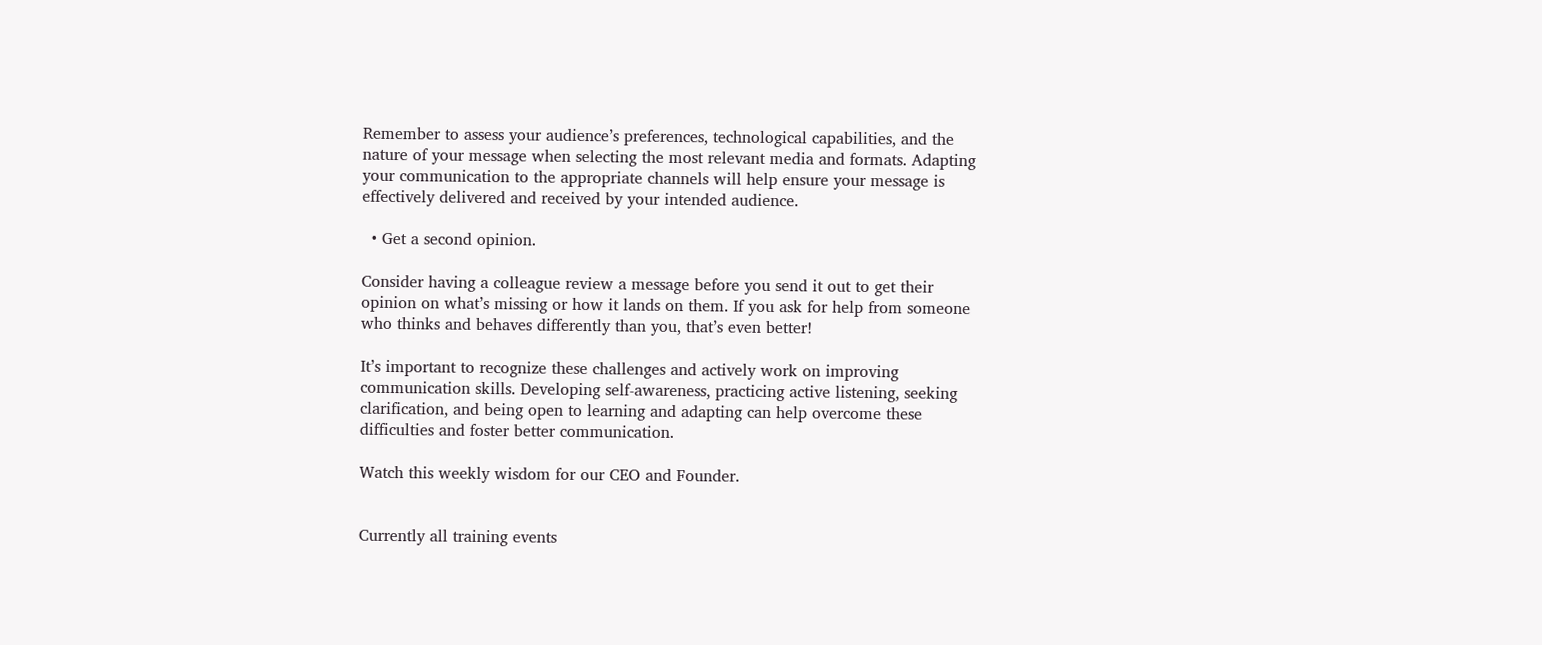Remember to assess your audience’s preferences, technological capabilities, and the nature of your message when selecting the most relevant media and formats. Adapting your communication to the appropriate channels will help ensure your message is effectively delivered and received by your intended audience.

  • Get a second opinion.

Consider having a colleague review a message before you send it out to get their opinion on what’s missing or how it lands on them. If you ask for help from someone who thinks and behaves differently than you, that’s even better!

It’s important to recognize these challenges and actively work on improving communication skills. Developing self-awareness, practicing active listening, seeking clarification, and being open to learning and adapting can help overcome these difficulties and foster better communication.

Watch this weekly wisdom for our CEO and Founder.


Currently all training events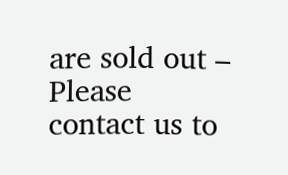are sold out – Please contact us to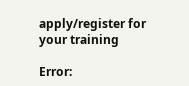apply/register for your training

Error: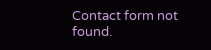Contact form not found.